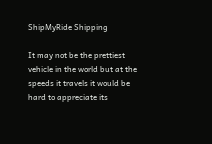ShipMyRide Shipping

It may not be the prettiest vehicle in the world but at the speeds it travels it would be hard to appreciate its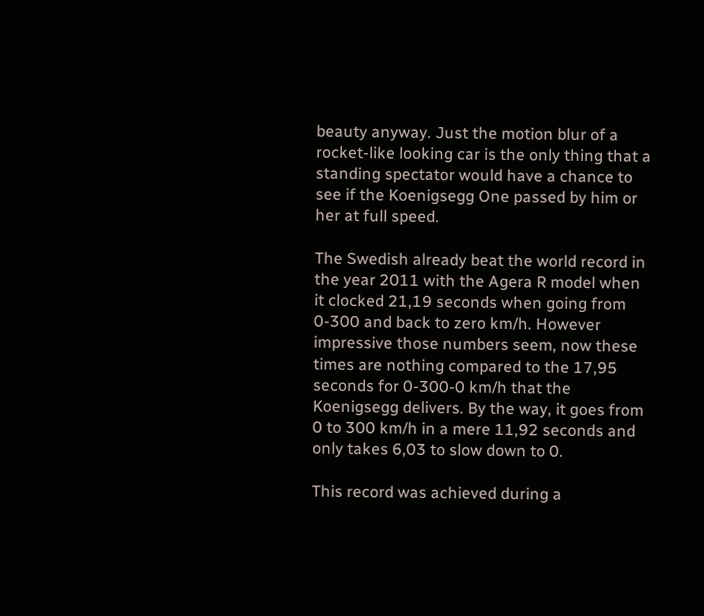beauty anyway. Just the motion blur of a rocket-like looking car is the only thing that a standing spectator would have a chance to see if the Koenigsegg One passed by him or her at full speed.

The Swedish already beat the world record in the year 2011 with the Agera R model when it clocked 21,19 seconds when going from 0-300 and back to zero km/h. However impressive those numbers seem, now these times are nothing compared to the 17,95 seconds for 0-300-0 km/h that the Koenigsegg delivers. By the way, it goes from 0 to 300 km/h in a mere 11,92 seconds and only takes 6,03 to slow down to 0.

This record was achieved during a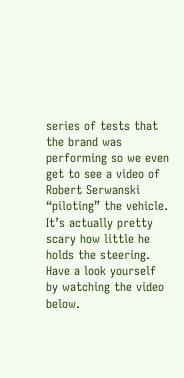series of tests that the brand was performing so we even get to see a video of Robert Serwanski “piloting” the vehicle. It’s actually pretty scary how little he holds the steering. Have a look yourself by watching the video below.